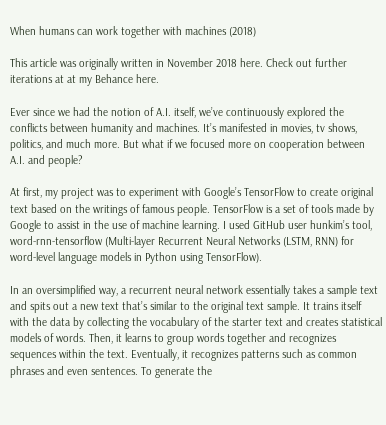When humans can work together with machines (2018)

This article was originally written in November 2018 here. Check out further iterations at at my Behance here.

Ever since we had the notion of A.I. itself, we’ve continuously explored the conflicts between humanity and machines. It’s manifested in movies, tv shows, politics, and much more. But what if we focused more on cooperation between A.I. and people?

At first, my project was to experiment with Google’s TensorFlow to create original text based on the writings of famous people. TensorFlow is a set of tools made by Google to assist in the use of machine learning. I used GitHub user hunkim’s tool, word-rnn-tensorflow (Multi-layer Recurrent Neural Networks (LSTM, RNN) for word-level language models in Python using TensorFlow).

In an oversimplified way, a recurrent neural network essentially takes a sample text and spits out a new text that’s similar to the original text sample. It trains itself with the data by collecting the vocabulary of the starter text and creates statistical models of words. Then, it learns to group words together and recognizes sequences within the text. Eventually, it recognizes patterns such as common phrases and even sentences. To generate the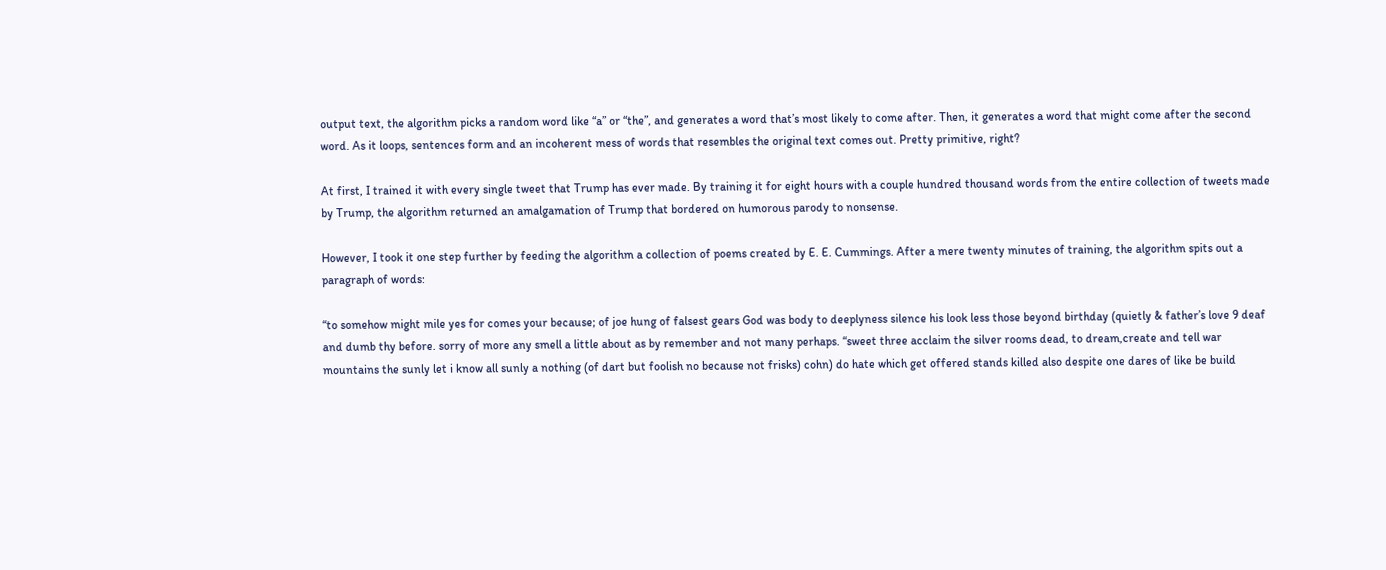output text, the algorithm picks a random word like “a” or “the”, and generates a word that’s most likely to come after. Then, it generates a word that might come after the second word. As it loops, sentences form and an incoherent mess of words that resembles the original text comes out. Pretty primitive, right?

At first, I trained it with every single tweet that Trump has ever made. By training it for eight hours with a couple hundred thousand words from the entire collection of tweets made by Trump, the algorithm returned an amalgamation of Trump that bordered on humorous parody to nonsense.

However, I took it one step further by feeding the algorithm a collection of poems created by E. E. Cummings. After a mere twenty minutes of training, the algorithm spits out a paragraph of words:

“to somehow might mile yes for comes your because; of joe hung of falsest gears God was body to deeplyness silence his look less those beyond birthday (quietly & father’s love 9 deaf and dumb thy before. sorry of more any smell a little about as by remember and not many perhaps. “sweet three acclaim the silver rooms dead, to dream,create and tell war mountains the sunly let i know all sunly a nothing (of dart but foolish no because not frisks) cohn) do hate which get offered stands killed also despite one dares of like be build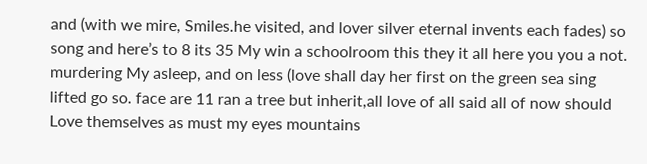and (with we mire, Smiles.he visited, and lover silver eternal invents each fades) so song and here’s to 8 its 35 My win a schoolroom this they it all here you you a not. murdering My asleep, and on less (love shall day her first on the green sea sing lifted go so. face are 11 ran a tree but inherit,all love of all said all of now should Love themselves as must my eyes mountains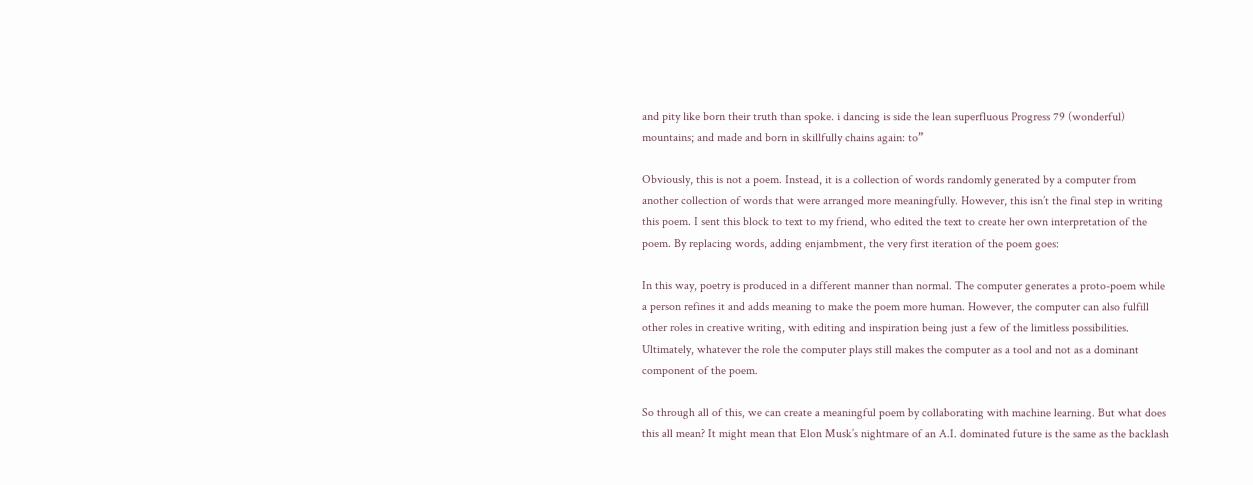and pity like born their truth than spoke. i dancing is side the lean superfluous Progress 79 (wonderful) mountains; and made and born in skillfully chains again: to”

Obviously, this is not a poem. Instead, it is a collection of words randomly generated by a computer from another collection of words that were arranged more meaningfully. However, this isn’t the final step in writing this poem. I sent this block to text to my friend, who edited the text to create her own interpretation of the poem. By replacing words, adding enjambment, the very first iteration of the poem goes:

In this way, poetry is produced in a different manner than normal. The computer generates a proto-poem while a person refines it and adds meaning to make the poem more human. However, the computer can also fulfill other roles in creative writing, with editing and inspiration being just a few of the limitless possibilities. Ultimately, whatever the role the computer plays still makes the computer as a tool and not as a dominant component of the poem.

So through all of this, we can create a meaningful poem by collaborating with machine learning. But what does this all mean? It might mean that Elon Musk’s nightmare of an A.I. dominated future is the same as the backlash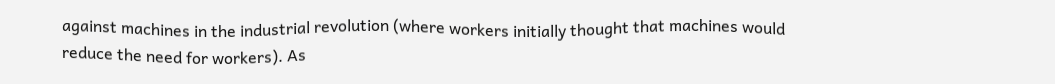against machines in the industrial revolution (where workers initially thought that machines would reduce the need for workers). As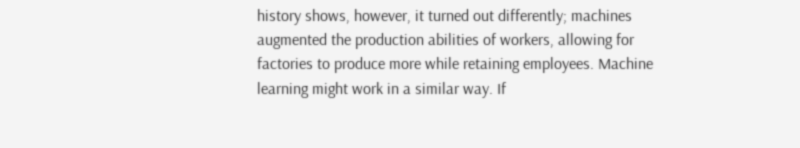history shows, however, it turned out differently; machines augmented the production abilities of workers, allowing for factories to produce more while retaining employees. Machine learning might work in a similar way. If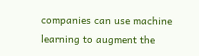companies can use machine learning to augment the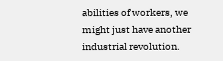abilities of workers, we might just have another industrial revolution.